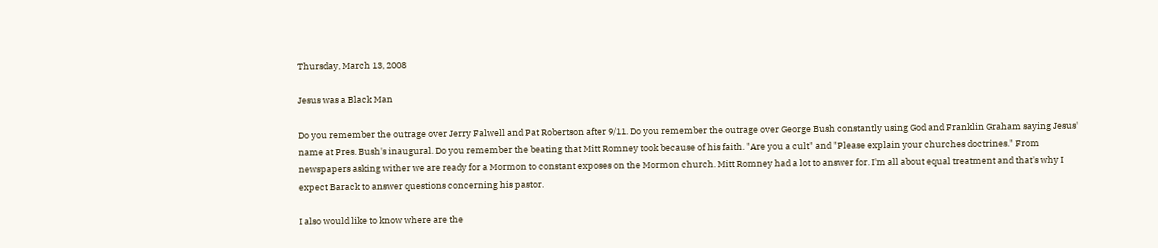Thursday, March 13, 2008

Jesus was a Black Man

Do you remember the outrage over Jerry Falwell and Pat Robertson after 9/11. Do you remember the outrage over George Bush constantly using God and Franklin Graham saying Jesus' name at Pres. Bush's inaugural. Do you remember the beating that Mitt Romney took because of his faith. "Are you a cult" and "Please explain your churches doctrines." From newspapers asking wither we are ready for a Mormon to constant exposes on the Mormon church. Mitt Romney had a lot to answer for. I'm all about equal treatment and that's why I expect Barack to answer questions concerning his pastor.

I also would like to know where are the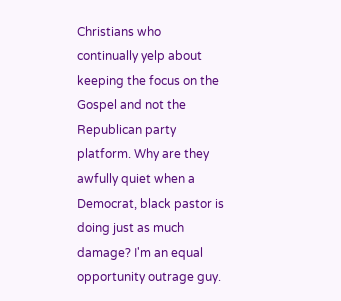Christians who continually yelp about keeping the focus on the Gospel and not the Republican party platform. Why are they awfully quiet when a Democrat, black pastor is doing just as much damage? I'm an equal opportunity outrage guy.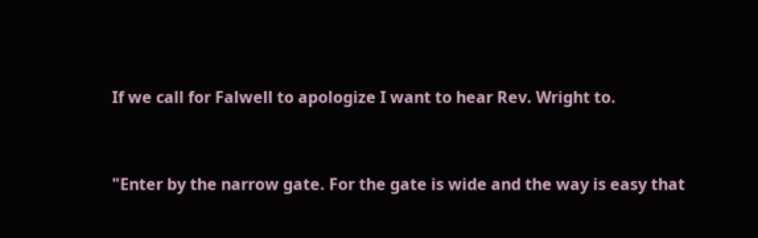If we call for Falwell to apologize I want to hear Rev. Wright to.


"Enter by the narrow gate. For the gate is wide and the way is easy that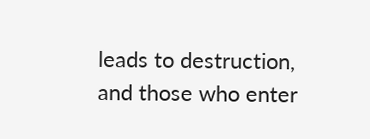leads to destruction, and those who enter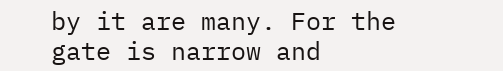by it are many. For the gate is narrow and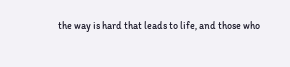the way is hard that leads to life, and those who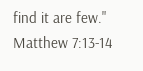find it are few." Matthew 7:13-14